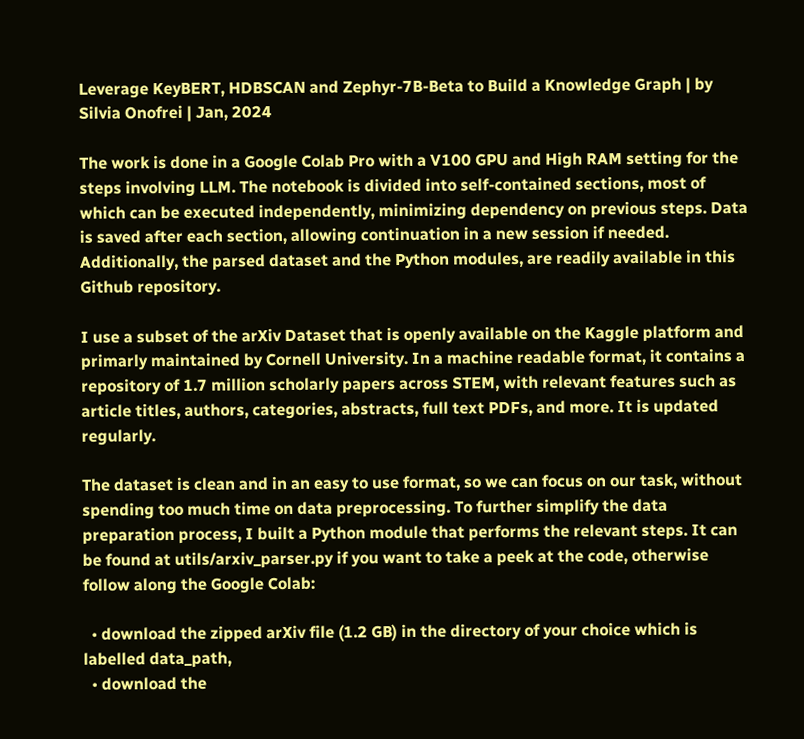Leverage KeyBERT, HDBSCAN and Zephyr-7B-Beta to Build a Knowledge Graph | by Silvia Onofrei | Jan, 2024

The work is done in a Google Colab Pro with a V100 GPU and High RAM setting for the steps involving LLM. The notebook is divided into self-contained sections, most of which can be executed independently, minimizing dependency on previous steps. Data is saved after each section, allowing continuation in a new session if needed. Additionally, the parsed dataset and the Python modules, are readily available in this Github repository.

I use a subset of the arXiv Dataset that is openly available on the Kaggle platform and primarly maintained by Cornell University. In a machine readable format, it contains a repository of 1.7 million scholarly papers across STEM, with relevant features such as article titles, authors, categories, abstracts, full text PDFs, and more. It is updated regularly.

The dataset is clean and in an easy to use format, so we can focus on our task, without spending too much time on data preprocessing. To further simplify the data preparation process, I built a Python module that performs the relevant steps. It can be found at utils/arxiv_parser.py if you want to take a peek at the code, otherwise follow along the Google Colab:

  • download the zipped arXiv file (1.2 GB) in the directory of your choice which is labelled data_path,
  • download the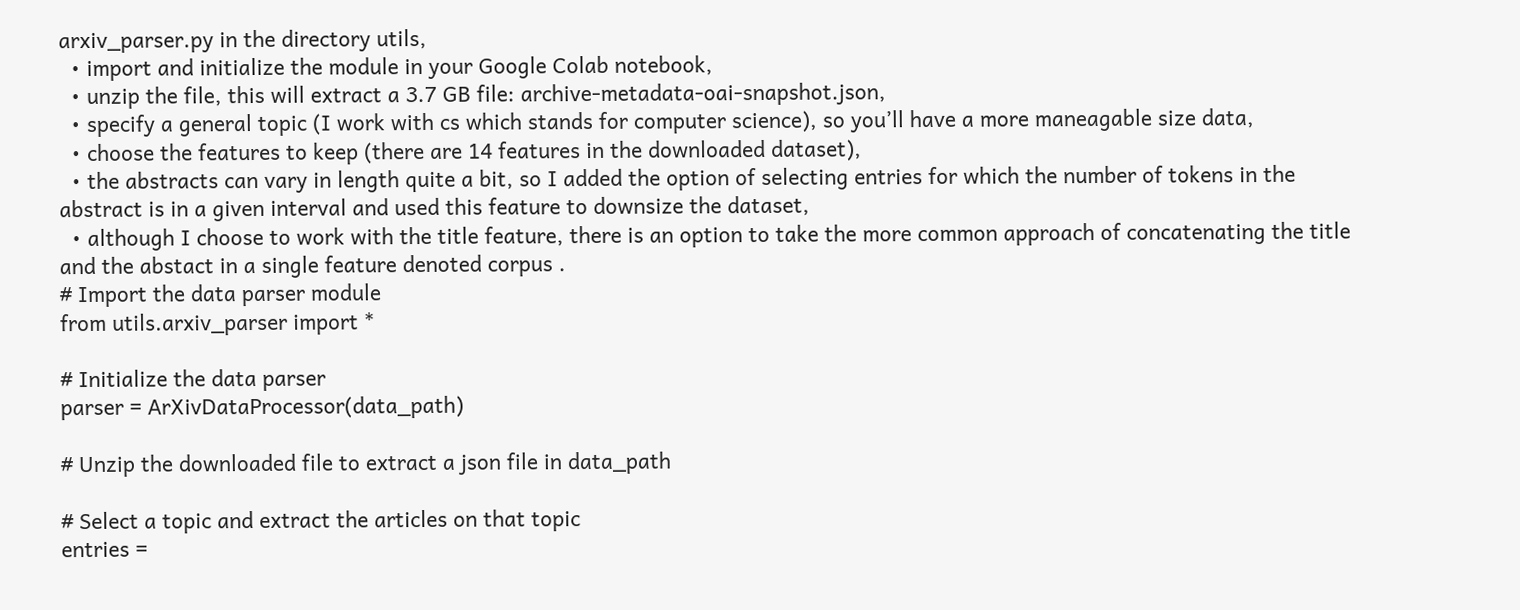arxiv_parser.py in the directory utils,
  • import and initialize the module in your Google Colab notebook,
  • unzip the file, this will extract a 3.7 GB file: archive-metadata-oai-snapshot.json,
  • specify a general topic (I work with cs which stands for computer science), so you’ll have a more maneagable size data,
  • choose the features to keep (there are 14 features in the downloaded dataset),
  • the abstracts can vary in length quite a bit, so I added the option of selecting entries for which the number of tokens in the abstract is in a given interval and used this feature to downsize the dataset,
  • although I choose to work with the title feature, there is an option to take the more common approach of concatenating the title and the abstact in a single feature denoted corpus .
# Import the data parser module
from utils.arxiv_parser import *

# Initialize the data parser
parser = ArXivDataProcessor(data_path)

# Unzip the downloaded file to extract a json file in data_path

# Select a topic and extract the articles on that topic
entries =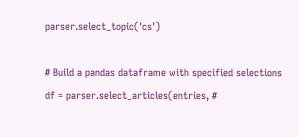parser.select_topic('cs')

# Build a pandas dataframe with specified selections
df = parser.select_articles(entries, #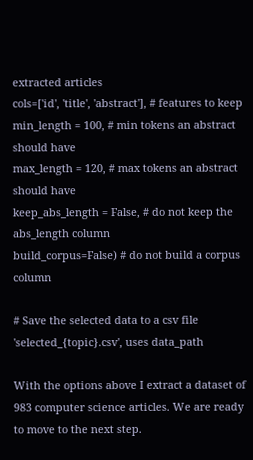extracted articles
cols=['id', 'title', 'abstract'], # features to keep
min_length = 100, # min tokens an abstract should have
max_length = 120, # max tokens an abstract should have
keep_abs_length = False, # do not keep the abs_length column
build_corpus=False) # do not build a corpus column

# Save the selected data to a csv file 'selected_{topic}.csv', uses data_path

With the options above I extract a dataset of 983 computer science articles. We are ready to move to the next step.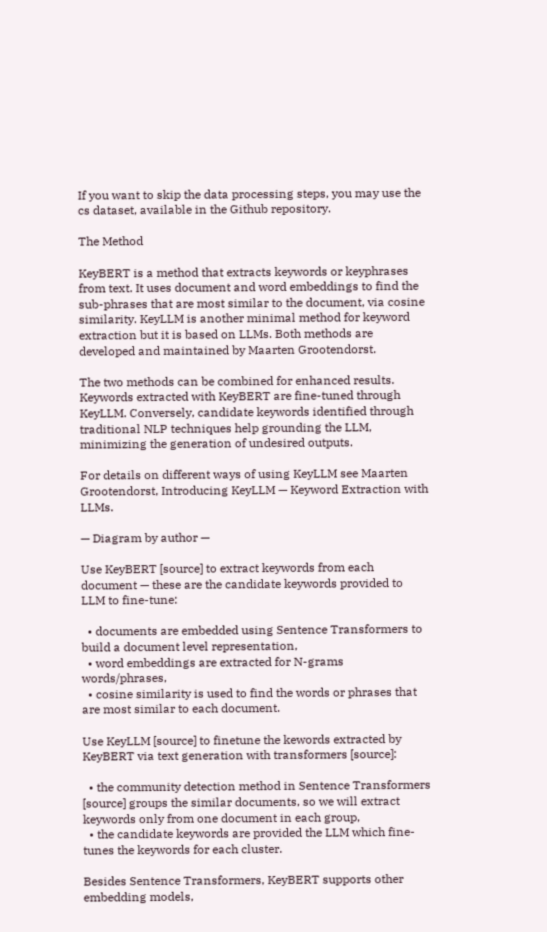If you want to skip the data processing steps, you may use the cs dataset, available in the Github repository.

The Method

KeyBERT is a method that extracts keywords or keyphrases from text. It uses document and word embeddings to find the sub-phrases that are most similar to the document, via cosine similarity. KeyLLM is another minimal method for keyword extraction but it is based on LLMs. Both methods are developed and maintained by Maarten Grootendorst.

The two methods can be combined for enhanced results. Keywords extracted with KeyBERT are fine-tuned through KeyLLM. Conversely, candidate keywords identified through traditional NLP techniques help grounding the LLM, minimizing the generation of undesired outputs.

For details on different ways of using KeyLLM see Maarten Grootendorst, Introducing KeyLLM — Keyword Extraction with LLMs.

— Diagram by author —

Use KeyBERT [source] to extract keywords from each document — these are the candidate keywords provided to LLM to fine-tune:

  • documents are embedded using Sentence Transformers to build a document level representation,
  • word embeddings are extracted for N-grams words/phrases,
  • cosine similarity is used to find the words or phrases that are most similar to each document.

Use KeyLLM [source] to finetune the kewords extracted by KeyBERT via text generation with transformers [source]:

  • the community detection method in Sentence Transformers [source] groups the similar documents, so we will extract keywords only from one document in each group,
  • the candidate keywords are provided the LLM which fine-tunes the keywords for each cluster.

Besides Sentence Transformers, KeyBERT supports other embedding models,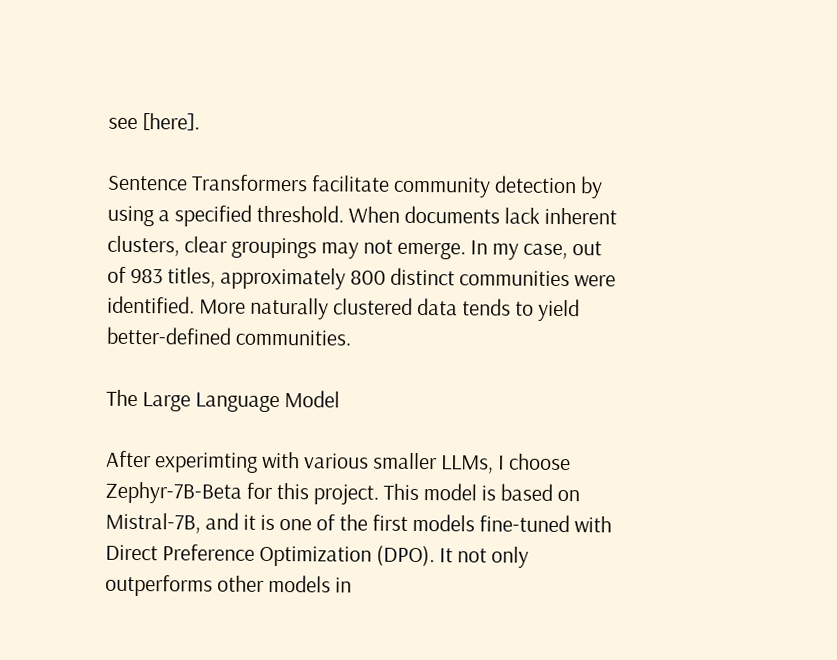see [here].

Sentence Transformers facilitate community detection by using a specified threshold. When documents lack inherent clusters, clear groupings may not emerge. In my case, out of 983 titles, approximately 800 distinct communities were identified. More naturally clustered data tends to yield better-defined communities.

The Large Language Model

After experimting with various smaller LLMs, I choose Zephyr-7B-Beta for this project. This model is based on Mistral-7B, and it is one of the first models fine-tuned with Direct Preference Optimization (DPO). It not only outperforms other models in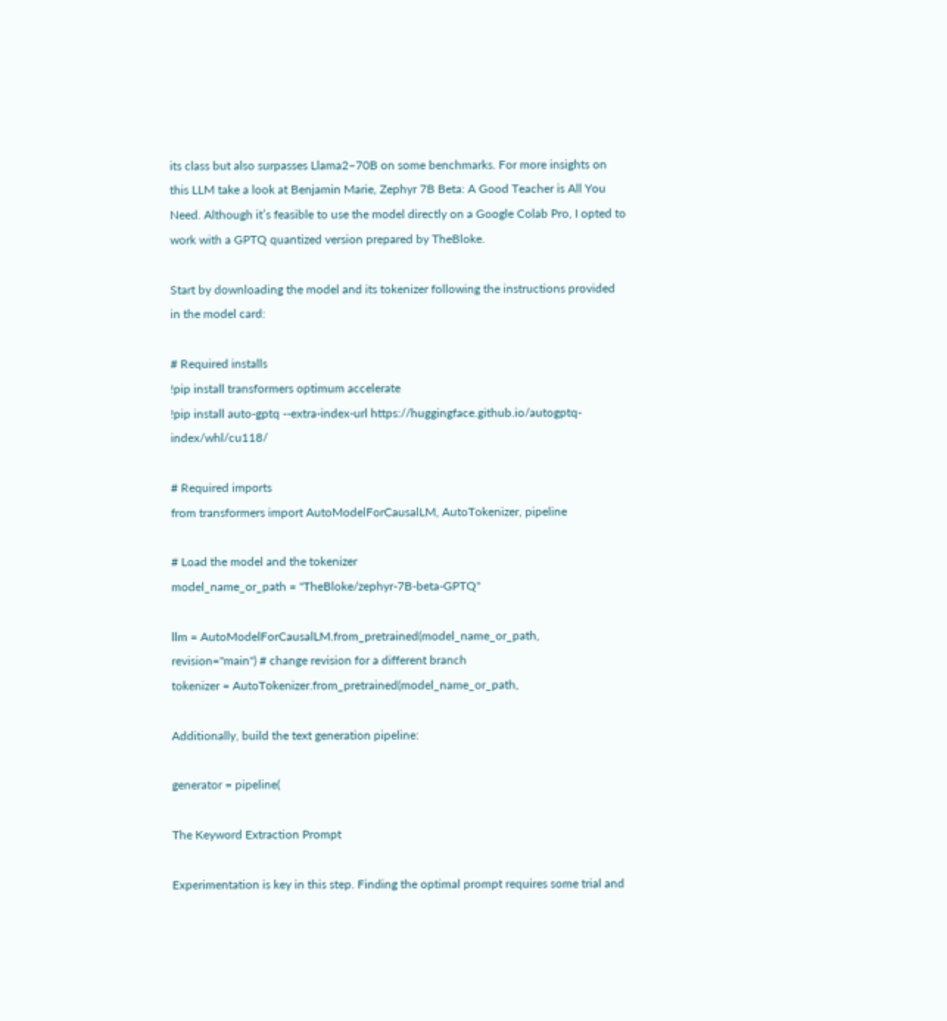its class but also surpasses Llama2–70B on some benchmarks. For more insights on this LLM take a look at Benjamin Marie, Zephyr 7B Beta: A Good Teacher is All You Need. Although it’s feasible to use the model directly on a Google Colab Pro, I opted to work with a GPTQ quantized version prepared by TheBloke.

Start by downloading the model and its tokenizer following the instructions provided in the model card:

# Required installs
!pip install transformers optimum accelerate
!pip install auto-gptq --extra-index-url https://huggingface.github.io/autogptq-index/whl/cu118/

# Required imports
from transformers import AutoModelForCausalLM, AutoTokenizer, pipeline

# Load the model and the tokenizer
model_name_or_path = "TheBloke/zephyr-7B-beta-GPTQ"

llm = AutoModelForCausalLM.from_pretrained(model_name_or_path,
revision="main") # change revision for a different branch
tokenizer = AutoTokenizer.from_pretrained(model_name_or_path,

Additionally, build the text generation pipeline:

generator = pipeline(

The Keyword Extraction Prompt

Experimentation is key in this step. Finding the optimal prompt requires some trial and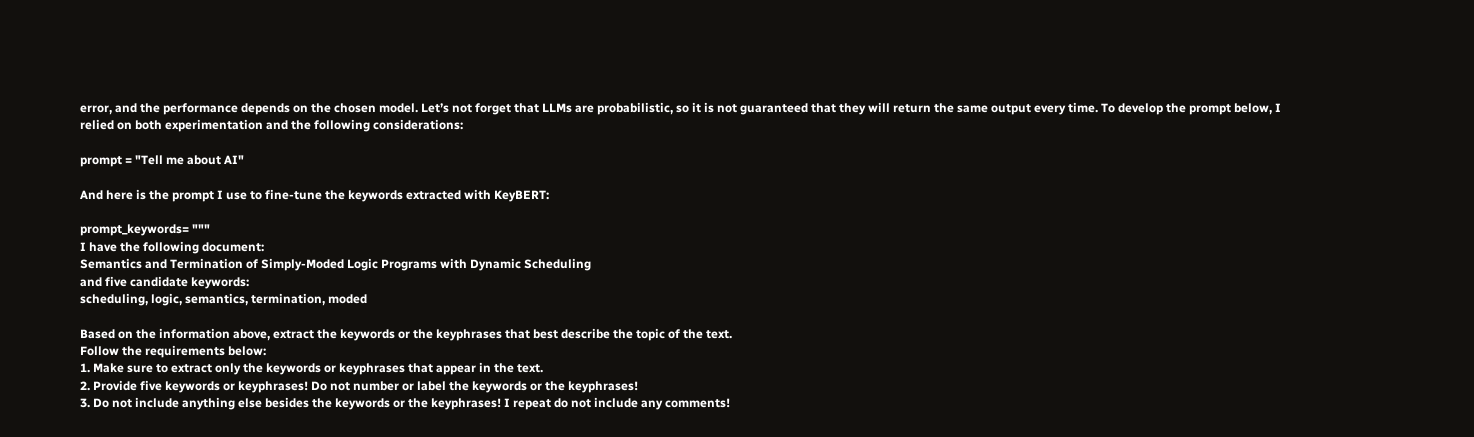error, and the performance depends on the chosen model. Let’s not forget that LLMs are probabilistic, so it is not guaranteed that they will return the same output every time. To develop the prompt below, I relied on both experimentation and the following considerations:

prompt = "Tell me about AI"

And here is the prompt I use to fine-tune the keywords extracted with KeyBERT:

prompt_keywords= """
I have the following document:
Semantics and Termination of Simply-Moded Logic Programs with Dynamic Scheduling
and five candidate keywords:
scheduling, logic, semantics, termination, moded

Based on the information above, extract the keywords or the keyphrases that best describe the topic of the text.
Follow the requirements below:
1. Make sure to extract only the keywords or keyphrases that appear in the text.
2. Provide five keywords or keyphrases! Do not number or label the keywords or the keyphrases!
3. Do not include anything else besides the keywords or the keyphrases! I repeat do not include any comments!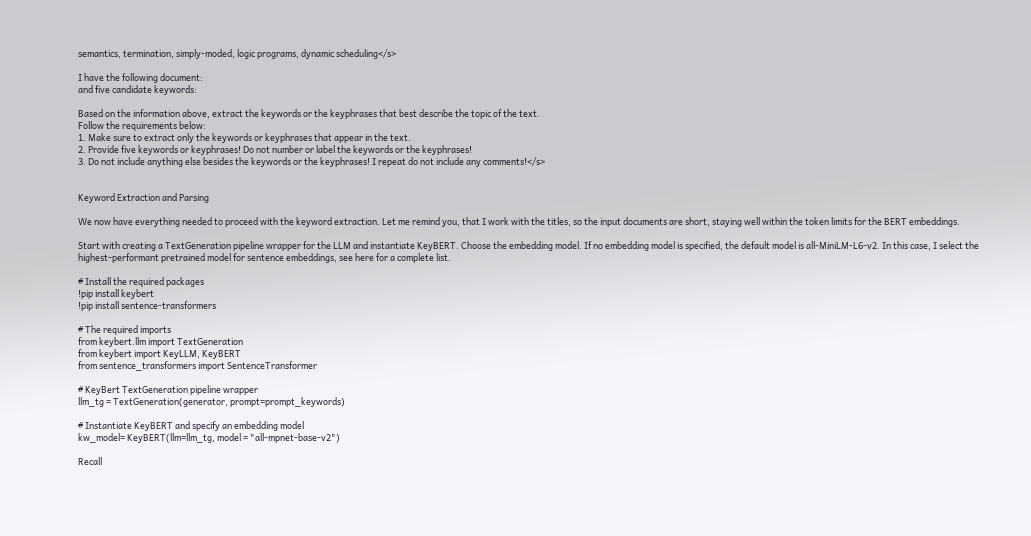semantics, termination, simply-moded, logic programs, dynamic scheduling</s>

I have the following document:
and five candidate keywords:

Based on the information above, extract the keywords or the keyphrases that best describe the topic of the text.
Follow the requirements below:
1. Make sure to extract only the keywords or keyphrases that appear in the text.
2. Provide five keywords or keyphrases! Do not number or label the keywords or the keyphrases!
3. Do not include anything else besides the keywords or the keyphrases! I repeat do not include any comments!</s>


Keyword Extraction and Parsing

We now have everything needed to proceed with the keyword extraction. Let me remind you, that I work with the titles, so the input documents are short, staying well within the token limits for the BERT embeddings.

Start with creating a TextGeneration pipeline wrapper for the LLM and instantiate KeyBERT. Choose the embedding model. If no embedding model is specified, the default model is all-MiniLM-L6-v2. In this case, I select the highest-performant pretrained model for sentence embeddings, see here for a complete list.

# Install the required packages
!pip install keybert
!pip install sentence-transformers

# The required imports
from keybert.llm import TextGeneration
from keybert import KeyLLM, KeyBERT
from sentence_transformers import SentenceTransformer

# KeyBert TextGeneration pipeline wrapper
llm_tg = TextGeneration(generator, prompt=prompt_keywords)

# Instantiate KeyBERT and specify an embedding model
kw_model= KeyBERT(llm=llm_tg, model = "all-mpnet-base-v2")

Recall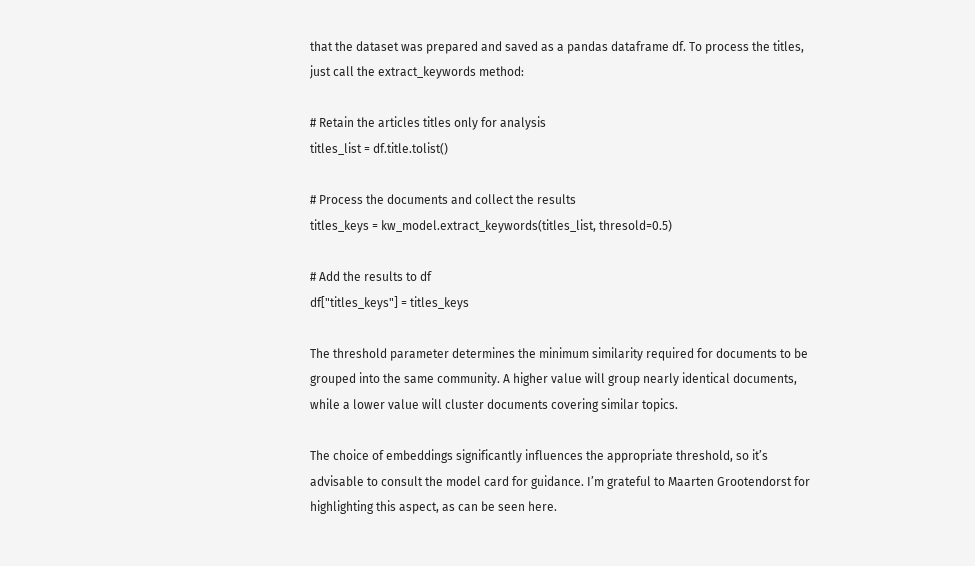that the dataset was prepared and saved as a pandas dataframe df. To process the titles, just call the extract_keywords method:

# Retain the articles titles only for analysis
titles_list = df.title.tolist()

# Process the documents and collect the results
titles_keys = kw_model.extract_keywords(titles_list, thresold=0.5)

# Add the results to df
df["titles_keys"] = titles_keys

The threshold parameter determines the minimum similarity required for documents to be grouped into the same community. A higher value will group nearly identical documents, while a lower value will cluster documents covering similar topics.

The choice of embeddings significantly influences the appropriate threshold, so it’s advisable to consult the model card for guidance. I’m grateful to Maarten Grootendorst for highlighting this aspect, as can be seen here.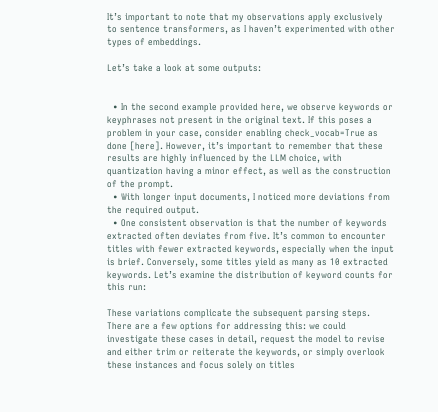It’s important to note that my observations apply exclusively to sentence transformers, as I haven’t experimented with other types of embeddings.

Let’s take a look at some outputs:


  • In the second example provided here, we observe keywords or keyphrases not present in the original text. If this poses a problem in your case, consider enabling check_vocab=True as done [here]. However, it’s important to remember that these results are highly influenced by the LLM choice, with quantization having a minor effect, as well as the construction of the prompt.
  • With longer input documents, I noticed more deviations from the required output.
  • One consistent observation is that the number of keywords extracted often deviates from five. It’s common to encounter titles with fewer extracted keywords, especially when the input is brief. Conversely, some titles yield as many as 10 extracted keywords. Let’s examine the distribution of keyword counts for this run:

These variations complicate the subsequent parsing steps. There are a few options for addressing this: we could investigate these cases in detail, request the model to revise and either trim or reiterate the keywords, or simply overlook these instances and focus solely on titles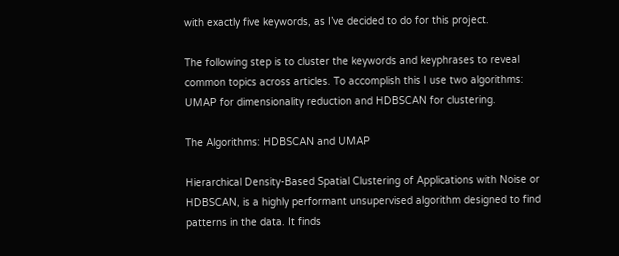with exactly five keywords, as I’ve decided to do for this project.

The following step is to cluster the keywords and keyphrases to reveal common topics across articles. To accomplish this I use two algorithms: UMAP for dimensionality reduction and HDBSCAN for clustering.

The Algorithms: HDBSCAN and UMAP

Hierarchical Density-Based Spatial Clustering of Applications with Noise or HDBSCAN, is a highly performant unsupervised algorithm designed to find patterns in the data. It finds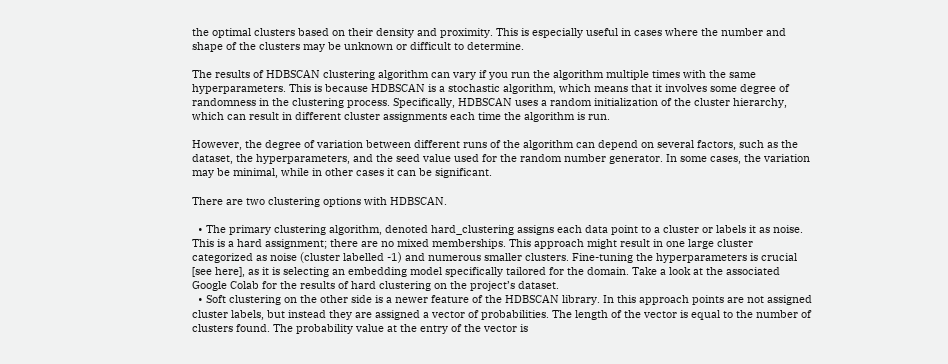the optimal clusters based on their density and proximity. This is especially useful in cases where the number and shape of the clusters may be unknown or difficult to determine.

The results of HDBSCAN clustering algorithm can vary if you run the algorithm multiple times with the same hyperparameters. This is because HDBSCAN is a stochastic algorithm, which means that it involves some degree of randomness in the clustering process. Specifically, HDBSCAN uses a random initialization of the cluster hierarchy, which can result in different cluster assignments each time the algorithm is run.

However, the degree of variation between different runs of the algorithm can depend on several factors, such as the dataset, the hyperparameters, and the seed value used for the random number generator. In some cases, the variation may be minimal, while in other cases it can be significant.

There are two clustering options with HDBSCAN.

  • The primary clustering algorithm, denoted hard_clustering assigns each data point to a cluster or labels it as noise. This is a hard assignment; there are no mixed memberships. This approach might result in one large cluster categorized as noise (cluster labelled -1) and numerous smaller clusters. Fine-tuning the hyperparameters is crucial [see here], as it is selecting an embedding model specifically tailored for the domain. Take a look at the associated Google Colab for the results of hard clustering on the project’s dataset.
  • Soft clustering on the other side is a newer feature of the HDBSCAN library. In this approach points are not assigned cluster labels, but instead they are assigned a vector of probabilities. The length of the vector is equal to the number of clusters found. The probability value at the entry of the vector is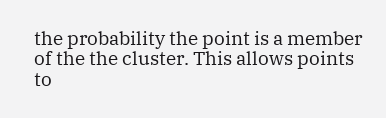the probability the point is a member of the the cluster. This allows points to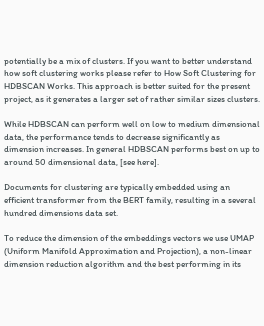potentially be a mix of clusters. If you want to better understand how soft clustering works please refer to How Soft Clustering for HDBSCAN Works. This approach is better suited for the present project, as it generates a larger set of rather similar sizes clusters.

While HDBSCAN can perform well on low to medium dimensional data, the performance tends to decrease significantly as dimension increases. In general HDBSCAN performs best on up to around 50 dimensional data, [see here].

Documents for clustering are typically embedded using an efficient transformer from the BERT family, resulting in a several hundred dimensions data set.

To reduce the dimension of the embeddings vectors we use UMAP (Uniform Manifold Approximation and Projection), a non-linear dimension reduction algorithm and the best performing in its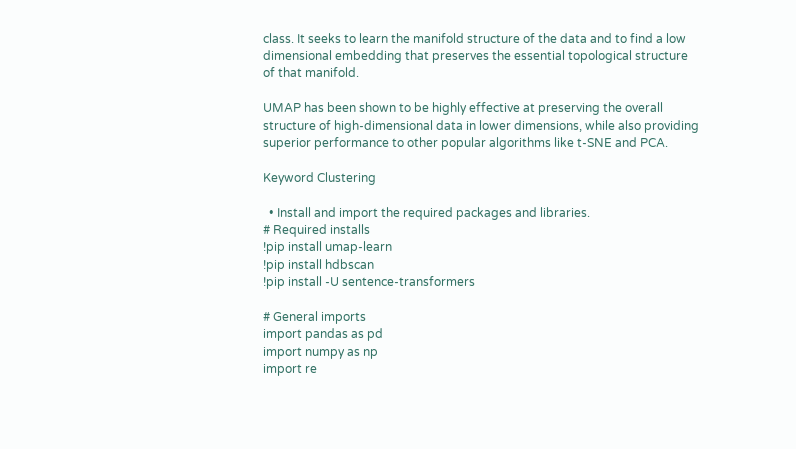class. It seeks to learn the manifold structure of the data and to find a low dimensional embedding that preserves the essential topological structure of that manifold.

UMAP has been shown to be highly effective at preserving the overall structure of high-dimensional data in lower dimensions, while also providing superior performance to other popular algorithms like t-SNE and PCA.

Keyword Clustering

  • Install and import the required packages and libraries.
# Required installs
!pip install umap-learn
!pip install hdbscan
!pip install -U sentence-transformers

# General imports
import pandas as pd
import numpy as np
import re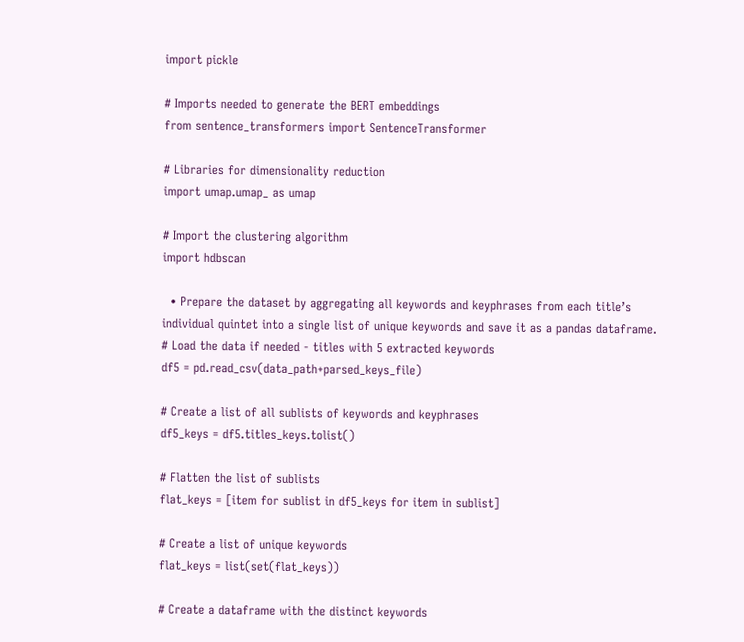import pickle

# Imports needed to generate the BERT embeddings
from sentence_transformers import SentenceTransformer

# Libraries for dimensionality reduction
import umap.umap_ as umap

# Import the clustering algorithm
import hdbscan

  • Prepare the dataset by aggregating all keywords and keyphrases from each title’s individual quintet into a single list of unique keywords and save it as a pandas dataframe.
# Load the data if needed - titles with 5 extracted keywords
df5 = pd.read_csv(data_path+parsed_keys_file)

# Create a list of all sublists of keywords and keyphrases
df5_keys = df5.titles_keys.tolist()

# Flatten the list of sublists
flat_keys = [item for sublist in df5_keys for item in sublist]

# Create a list of unique keywords
flat_keys = list(set(flat_keys))

# Create a dataframe with the distinct keywords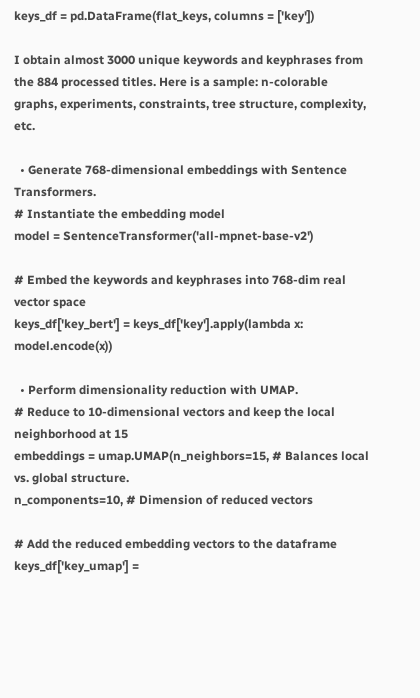keys_df = pd.DataFrame(flat_keys, columns = ['key'])

I obtain almost 3000 unique keywords and keyphrases from the 884 processed titles. Here is a sample: n-colorable graphs, experiments, constraints, tree structure, complexity, etc.

  • Generate 768-dimensional embeddings with Sentence Transformers.
# Instantiate the embedding model
model = SentenceTransformer('all-mpnet-base-v2')

# Embed the keywords and keyphrases into 768-dim real vector space
keys_df['key_bert'] = keys_df['key'].apply(lambda x: model.encode(x))

  • Perform dimensionality reduction with UMAP.
# Reduce to 10-dimensional vectors and keep the local neighborhood at 15
embeddings = umap.UMAP(n_neighbors=15, # Balances local vs. global structure.
n_components=10, # Dimension of reduced vectors

# Add the reduced embedding vectors to the dataframe
keys_df['key_umap'] =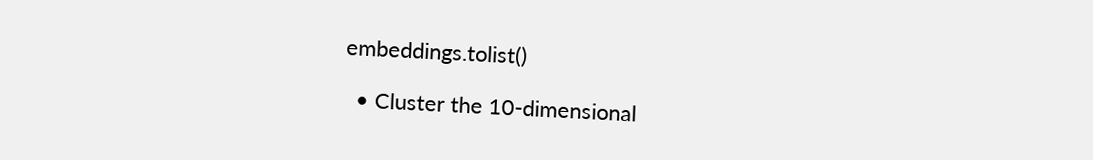embeddings.tolist()

  • Cluster the 10-dimensional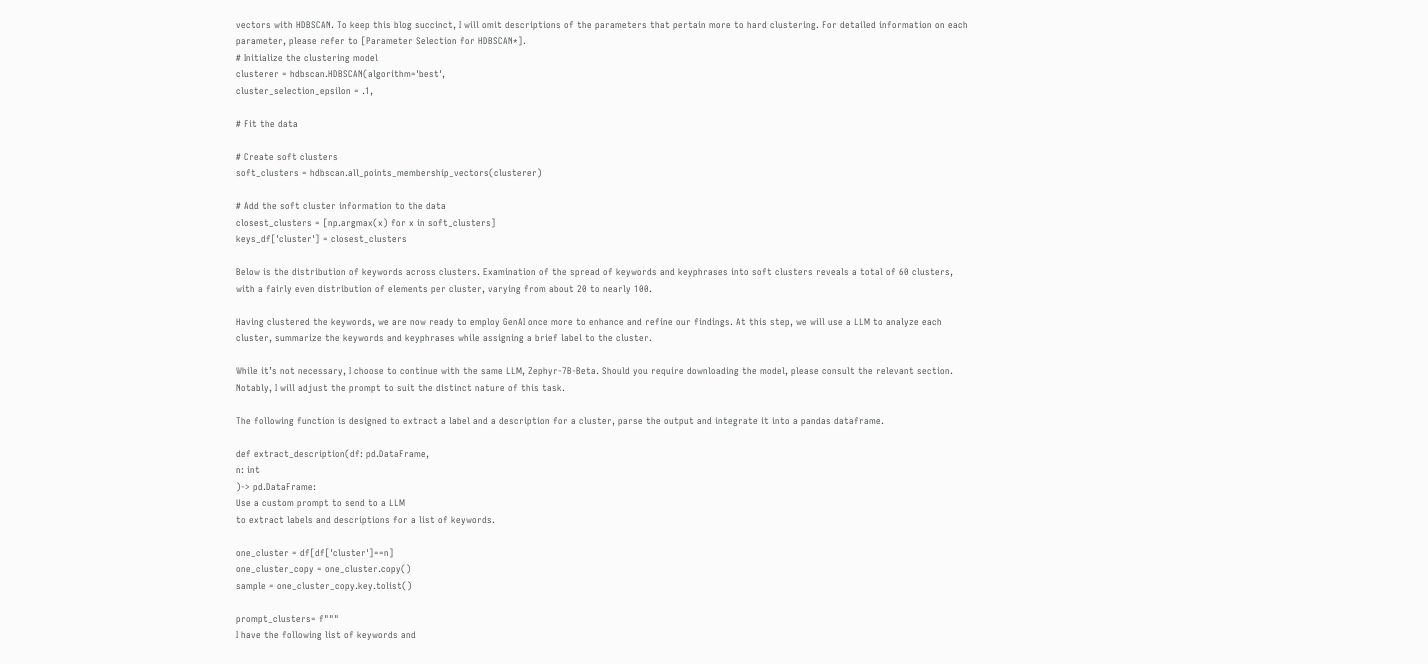vectors with HDBSCAN. To keep this blog succinct, I will omit descriptions of the parameters that pertain more to hard clustering. For detailed information on each parameter, please refer to [Parameter Selection for HDBSCAN*].
# Initialize the clustering model
clusterer = hdbscan.HDBSCAN(algorithm='best',
cluster_selection_epsilon = .1,

# Fit the data

# Create soft clusters
soft_clusters = hdbscan.all_points_membership_vectors(clusterer)

# Add the soft cluster information to the data
closest_clusters = [np.argmax(x) for x in soft_clusters]
keys_df['cluster'] = closest_clusters

Below is the distribution of keywords across clusters. Examination of the spread of keywords and keyphrases into soft clusters reveals a total of 60 clusters, with a fairly even distribution of elements per cluster, varying from about 20 to nearly 100.

Having clustered the keywords, we are now ready to employ GenAI once more to enhance and refine our findings. At this step, we will use a LLM to analyze each cluster, summarize the keywords and keyphrases while assigning a brief label to the cluster.

While it’s not necessary, I choose to continue with the same LLM, Zephyr-7B-Beta. Should you require downloading the model, please consult the relevant section. Notably, I will adjust the prompt to suit the distinct nature of this task.

The following function is designed to extract a label and a description for a cluster, parse the output and integrate it into a pandas dataframe.

def extract_description(df: pd.DataFrame,
n: int
)-> pd.DataFrame:
Use a custom prompt to send to a LLM
to extract labels and descriptions for a list of keywords.

one_cluster = df[df['cluster']==n]
one_cluster_copy = one_cluster.copy()
sample = one_cluster_copy.key.tolist()

prompt_clusters= f"""
I have the following list of keywords and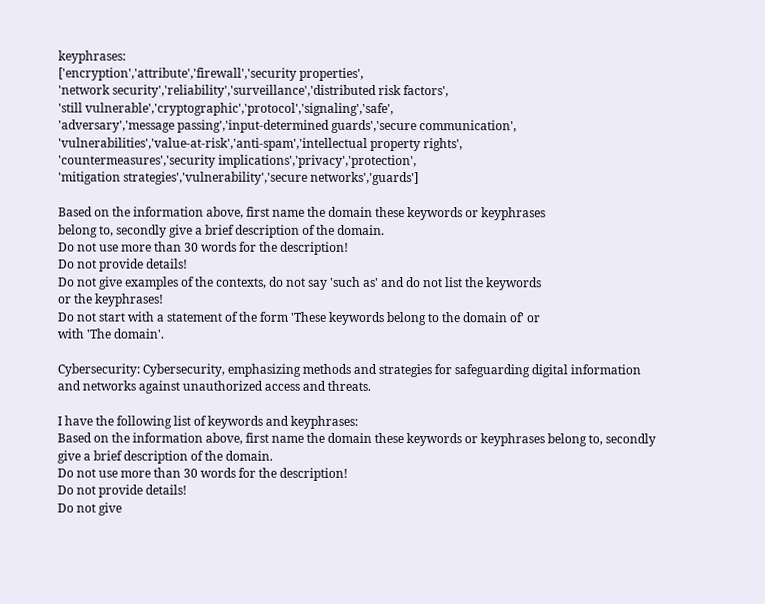keyphrases:
['encryption','attribute','firewall','security properties',
'network security','reliability','surveillance','distributed risk factors',
'still vulnerable','cryptographic','protocol','signaling','safe',
'adversary','message passing','input-determined guards','secure communication',
'vulnerabilities','value-at-risk','anti-spam','intellectual property rights',
'countermeasures','security implications','privacy','protection',
'mitigation strategies','vulnerability','secure networks','guards']

Based on the information above, first name the domain these keywords or keyphrases
belong to, secondly give a brief description of the domain.
Do not use more than 30 words for the description!
Do not provide details!
Do not give examples of the contexts, do not say 'such as' and do not list the keywords
or the keyphrases!
Do not start with a statement of the form 'These keywords belong to the domain of' or
with 'The domain'.

Cybersecurity: Cybersecurity, emphasizing methods and strategies for safeguarding digital information
and networks against unauthorized access and threats.

I have the following list of keywords and keyphrases:
Based on the information above, first name the domain these keywords or keyphrases belong to, secondly
give a brief description of the domain.
Do not use more than 30 words for the description!
Do not provide details!
Do not give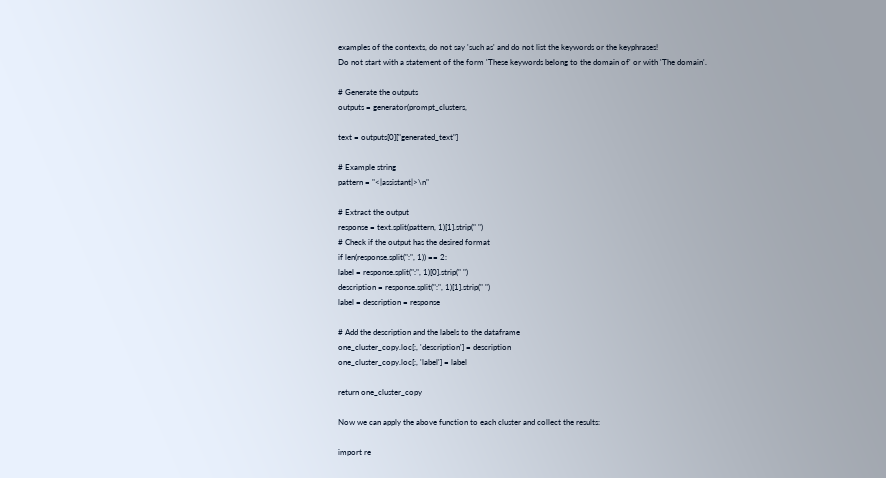examples of the contexts, do not say 'such as' and do not list the keywords or the keyphrases!
Do not start with a statement of the form 'These keywords belong to the domain of' or with 'The domain'.

# Generate the outputs
outputs = generator(prompt_clusters,

text = outputs[0]["generated_text"]

# Example string
pattern = "<|assistant|>\n"

# Extract the output
response = text.split(pattern, 1)[1].strip(" ")
# Check if the output has the desired format
if len(response.split(":", 1)) == 2:
label = response.split(":", 1)[0].strip(" ")
description = response.split(":", 1)[1].strip(" ")
label = description = response

# Add the description and the labels to the dataframe
one_cluster_copy.loc[:, 'description'] = description
one_cluster_copy.loc[:, 'label'] = label

return one_cluster_copy

Now we can apply the above function to each cluster and collect the results:

import re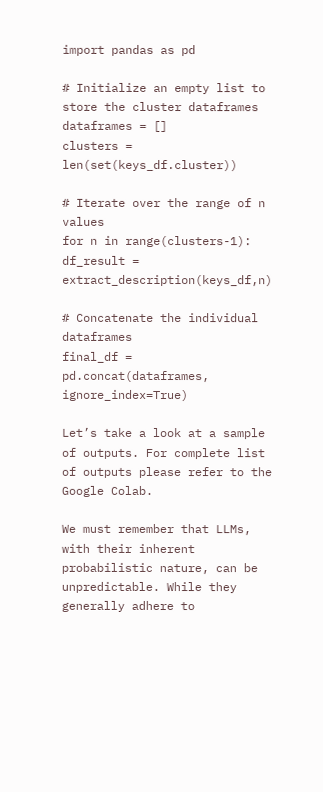import pandas as pd

# Initialize an empty list to store the cluster dataframes
dataframes = []
clusters = len(set(keys_df.cluster))

# Iterate over the range of n values
for n in range(clusters-1):
df_result = extract_description(keys_df,n)

# Concatenate the individual dataframes
final_df = pd.concat(dataframes, ignore_index=True)

Let’s take a look at a sample of outputs. For complete list of outputs please refer to the Google Colab.

We must remember that LLMs, with their inherent probabilistic nature, can be unpredictable. While they generally adhere to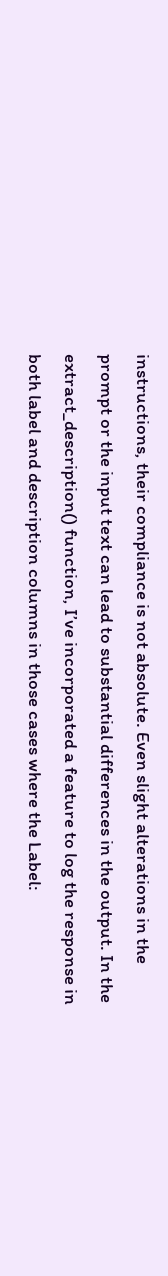instructions, their compliance is not absolute. Even slight alterations in the prompt or the input text can lead to substantial differences in the output. In the extract_description() function, I’ve incorporated a feature to log the response in both label and description columns in those cases where the Label: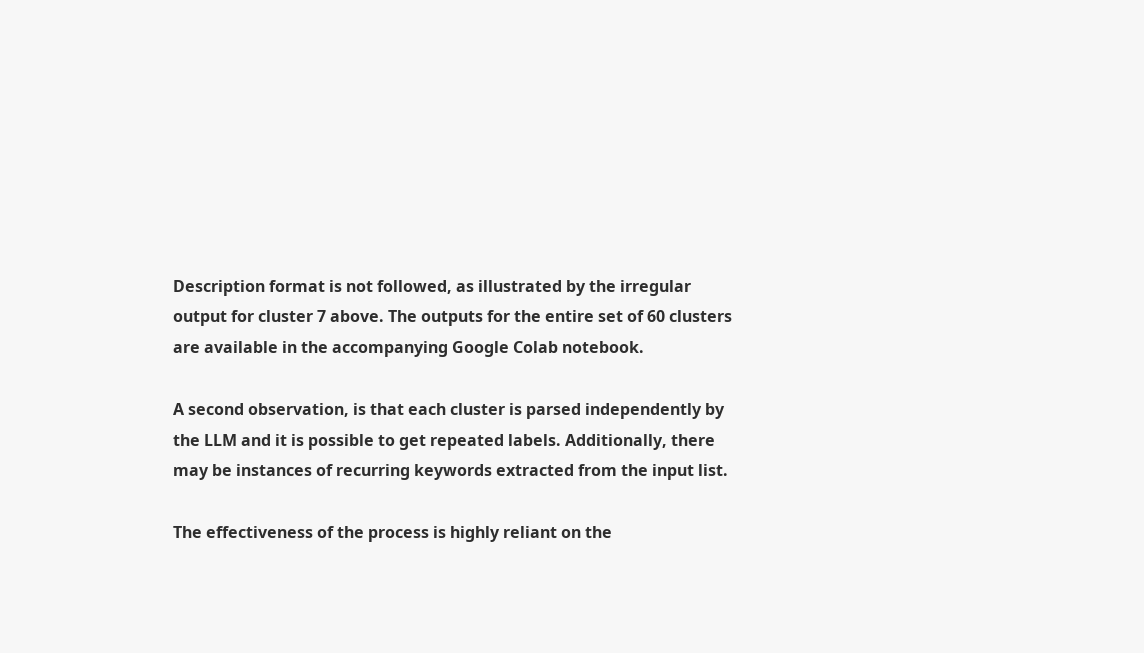Description format is not followed, as illustrated by the irregular output for cluster 7 above. The outputs for the entire set of 60 clusters are available in the accompanying Google Colab notebook.

A second observation, is that each cluster is parsed independently by the LLM and it is possible to get repeated labels. Additionally, there may be instances of recurring keywords extracted from the input list.

The effectiveness of the process is highly reliant on the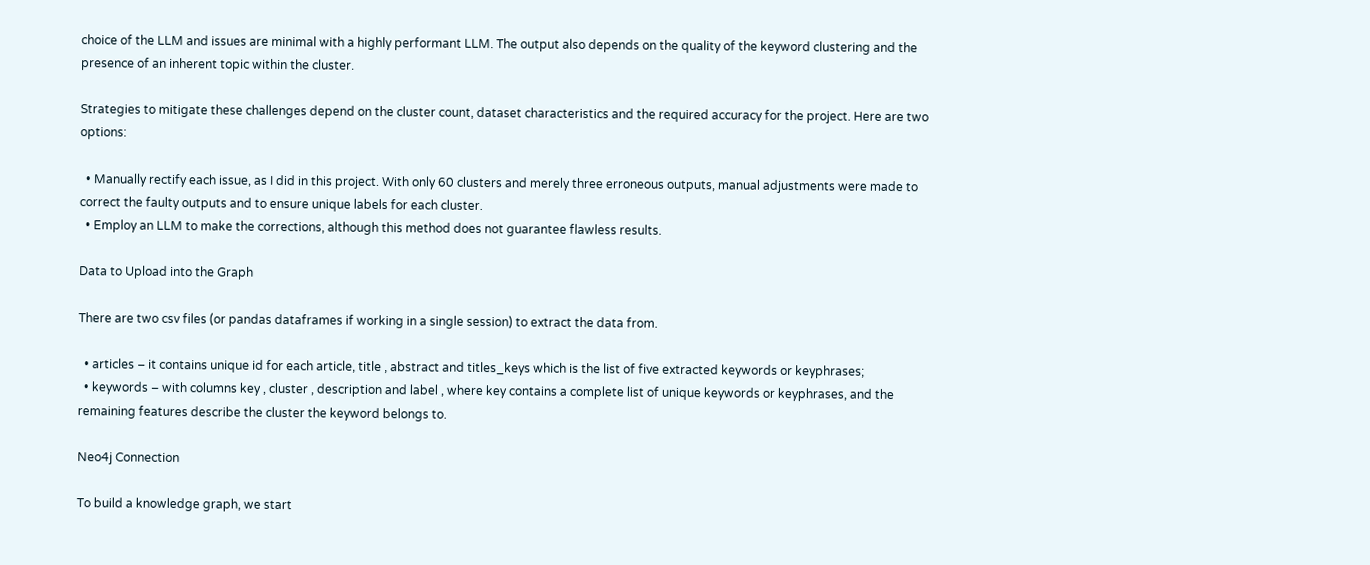choice of the LLM and issues are minimal with a highly performant LLM. The output also depends on the quality of the keyword clustering and the presence of an inherent topic within the cluster.

Strategies to mitigate these challenges depend on the cluster count, dataset characteristics and the required accuracy for the project. Here are two options:

  • Manually rectify each issue, as I did in this project. With only 60 clusters and merely three erroneous outputs, manual adjustments were made to correct the faulty outputs and to ensure unique labels for each cluster.
  • Employ an LLM to make the corrections, although this method does not guarantee flawless results.

Data to Upload into the Graph

There are two csv files (or pandas dataframes if working in a single session) to extract the data from.

  • articles – it contains unique id for each article, title , abstract and titles_keys which is the list of five extracted keywords or keyphrases;
  • keywords – with columns key , cluster , description and label , where key contains a complete list of unique keywords or keyphrases, and the remaining features describe the cluster the keyword belongs to.

Neo4j Connection

To build a knowledge graph, we start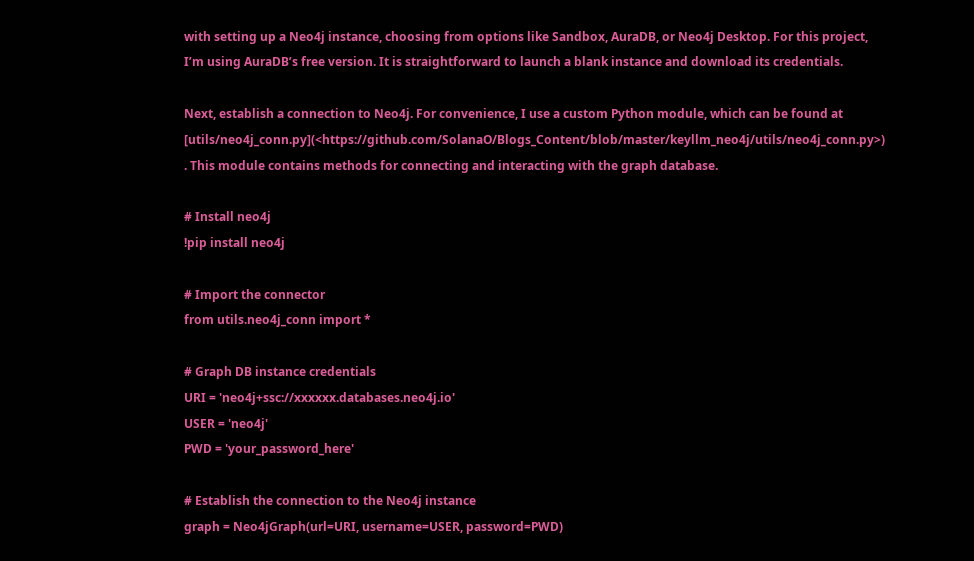with setting up a Neo4j instance, choosing from options like Sandbox, AuraDB, or Neo4j Desktop. For this project, I’m using AuraDB’s free version. It is straightforward to launch a blank instance and download its credentials.

Next, establish a connection to Neo4j. For convenience, I use a custom Python module, which can be found at [utils/neo4j_conn.py](<https://github.com/SolanaO/Blogs_Content/blob/master/keyllm_neo4j/utils/neo4j_conn.py>) . This module contains methods for connecting and interacting with the graph database.

# Install neo4j
!pip install neo4j

# Import the connector
from utils.neo4j_conn import *

# Graph DB instance credentials
URI = 'neo4j+ssc://xxxxxx.databases.neo4j.io'
USER = 'neo4j'
PWD = 'your_password_here'

# Establish the connection to the Neo4j instance
graph = Neo4jGraph(url=URI, username=USER, password=PWD)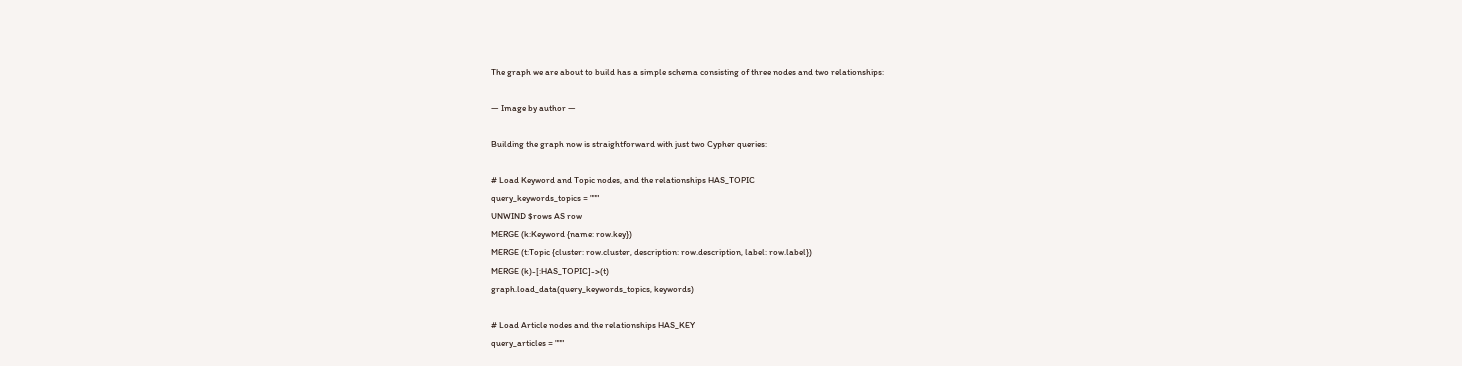The graph we are about to build has a simple schema consisting of three nodes and two relationships:

— Image by author —

Building the graph now is straightforward with just two Cypher queries:

# Load Keyword and Topic nodes, and the relationships HAS_TOPIC
query_keywords_topics = """
UNWIND $rows AS row
MERGE (k:Keyword {name: row.key})
MERGE (t:Topic {cluster: row.cluster, description: row.description, label: row.label})
MERGE (k)-[:HAS_TOPIC]->(t)
graph.load_data(query_keywords_topics, keywords)

# Load Article nodes and the relationships HAS_KEY
query_articles = """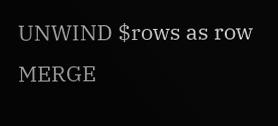UNWIND $rows as row
MERGE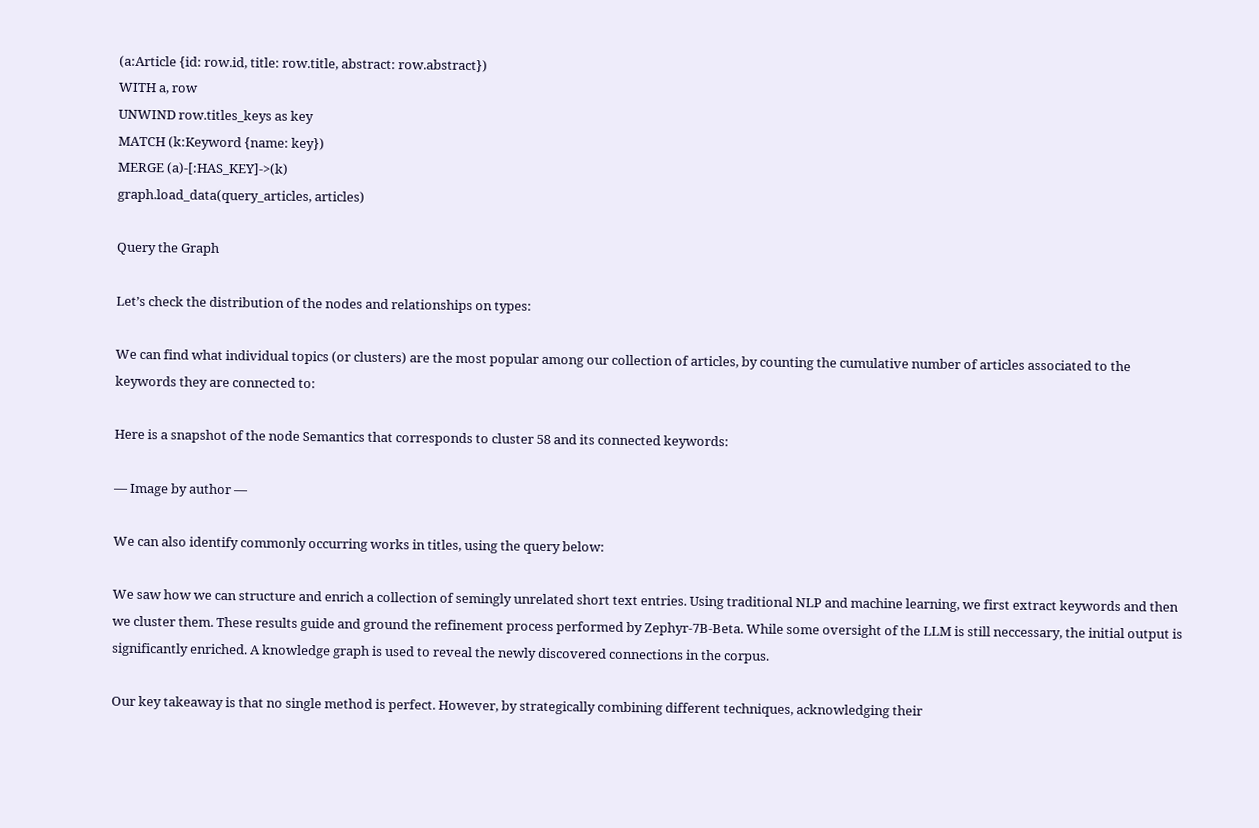(a:Article {id: row.id, title: row.title, abstract: row.abstract})
WITH a, row
UNWIND row.titles_keys as key
MATCH (k:Keyword {name: key})
MERGE (a)-[:HAS_KEY]->(k)
graph.load_data(query_articles, articles)

Query the Graph

Let’s check the distribution of the nodes and relationships on types:

We can find what individual topics (or clusters) are the most popular among our collection of articles, by counting the cumulative number of articles associated to the keywords they are connected to:

Here is a snapshot of the node Semantics that corresponds to cluster 58 and its connected keywords:

— Image by author —

We can also identify commonly occurring works in titles, using the query below:

We saw how we can structure and enrich a collection of semingly unrelated short text entries. Using traditional NLP and machine learning, we first extract keywords and then we cluster them. These results guide and ground the refinement process performed by Zephyr-7B-Beta. While some oversight of the LLM is still neccessary, the initial output is significantly enriched. A knowledge graph is used to reveal the newly discovered connections in the corpus.

Our key takeaway is that no single method is perfect. However, by strategically combining different techniques, acknowledging their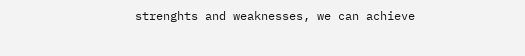strenghts and weaknesses, we can achieve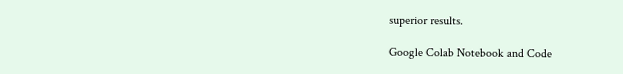superior results.

Google Colab Notebook and Code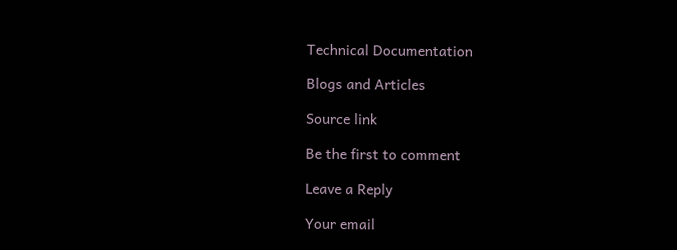Technical Documentation

Blogs and Articles

Source link

Be the first to comment

Leave a Reply

Your email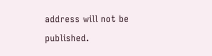address will not be published.